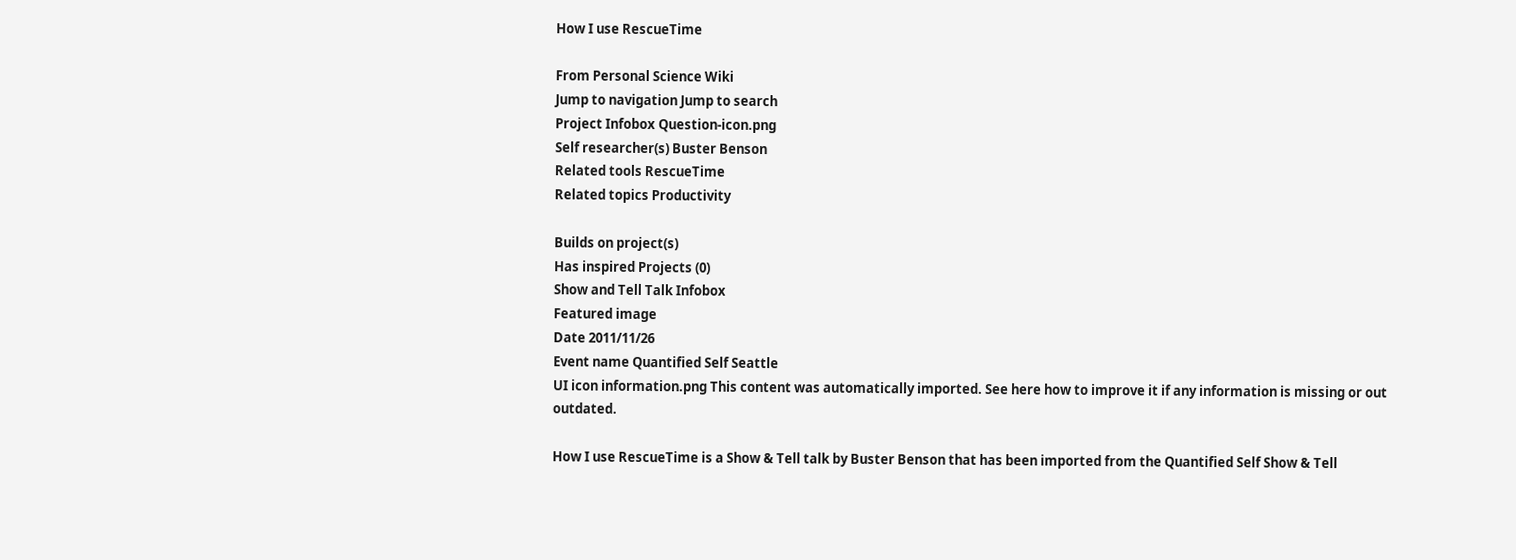How I use RescueTime

From Personal Science Wiki
Jump to navigation Jump to search
Project Infobox Question-icon.png
Self researcher(s) Buster Benson
Related tools RescueTime
Related topics Productivity

Builds on project(s)
Has inspired Projects (0)
Show and Tell Talk Infobox
Featured image
Date 2011/11/26
Event name Quantified Self Seattle
UI icon information.png This content was automatically imported. See here how to improve it if any information is missing or out outdated.

How I use RescueTime is a Show & Tell talk by Buster Benson that has been imported from the Quantified Self Show & Tell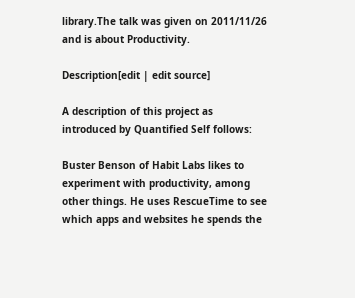library.The talk was given on 2011/11/26 and is about Productivity.

Description[edit | edit source]

A description of this project as introduced by Quantified Self follows:

Buster Benson of Habit Labs likes to experiment with productivity, among other things. He uses RescueTime to see which apps and websites he spends the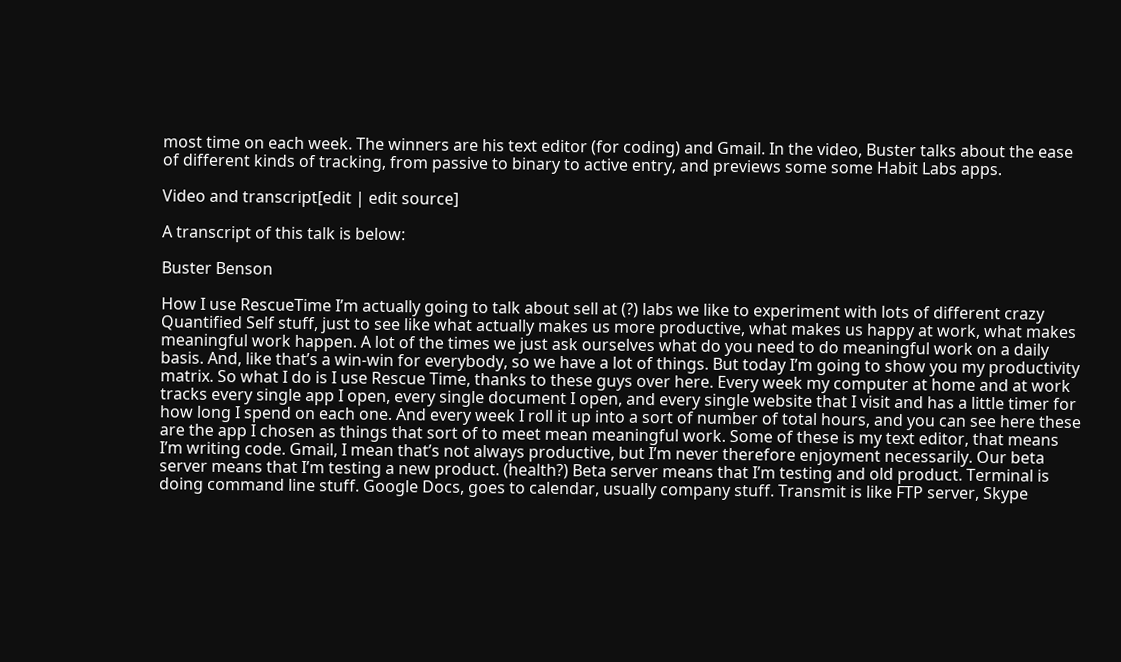most time on each week. The winners are his text editor (for coding) and Gmail. In the video, Buster talks about the ease of different kinds of tracking, from passive to binary to active entry, and previews some some Habit Labs apps.

Video and transcript[edit | edit source]

A transcript of this talk is below:

Buster Benson

How I use RescueTime I’m actually going to talk about sell at (?) labs we like to experiment with lots of different crazy Quantified Self stuff, just to see like what actually makes us more productive, what makes us happy at work, what makes meaningful work happen. A lot of the times we just ask ourselves what do you need to do meaningful work on a daily basis. And, like that’s a win-win for everybody, so we have a lot of things. But today I’m going to show you my productivity matrix. So what I do is I use Rescue Time, thanks to these guys over here. Every week my computer at home and at work tracks every single app I open, every single document I open, and every single website that I visit and has a little timer for how long I spend on each one. And every week I roll it up into a sort of number of total hours, and you can see here these are the app I chosen as things that sort of to meet mean meaningful work. Some of these is my text editor, that means I’m writing code. Gmail, I mean that’s not always productive, but I’m never therefore enjoyment necessarily. Our beta server means that I’m testing a new product. (health?) Beta server means that I’m testing and old product. Terminal is doing command line stuff. Google Docs, goes to calendar, usually company stuff. Transmit is like FTP server, Skype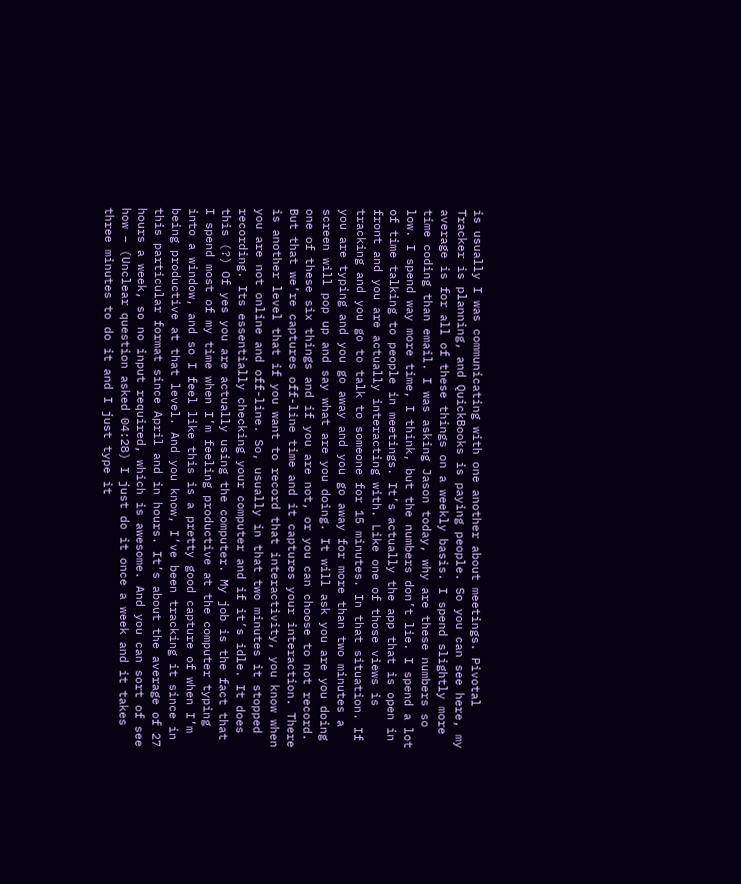is usually I was communicating with one another about meetings. Pivotal Tracker is planning, and QuickBooks is paying people. So you can see here, my average is for all of these things on a weekly basis. I spend slightly more time coding than email. I was asking Jason today, why are these numbers so low. I spend way more time, I think, but the numbers don’t lie. I spend a lot of time talking to people in meetings. It’s actually the app that is open in front and you are actually interacting with. Like one of those views is tracking and you go to talk to someone for 15 minutes. In that situation. If you are typing and you go away and you go away for more than two minutes a screen will pop up and say what are you doing. It will ask you are you doing one of these six things and if you are not, or you can choose to not record. But that we’re captures off-line time and it captures your interaction. There is another level that if you want to record that interactivity, you know when you are not online and off-line. So, usually in that two minutes it stopped recording. Its essentially checking your computer and if it’s idle. It does this (?) Of yes you are actually using the computer. My job is the fact that I spend most of my time when I’m feeling productive at the computer typing into a window, and so I feel like this is a pretty good capture of when I’m being productive at that level. And you know, I’ve been tracking it since in this particular format since April and in hours. It’s about the average of 27 hours a week, so no input required, which is awesome. And you can sort of see how – (Unclear question asked 04:28) I just do it once a week and it takes three minutes to do it and I just type it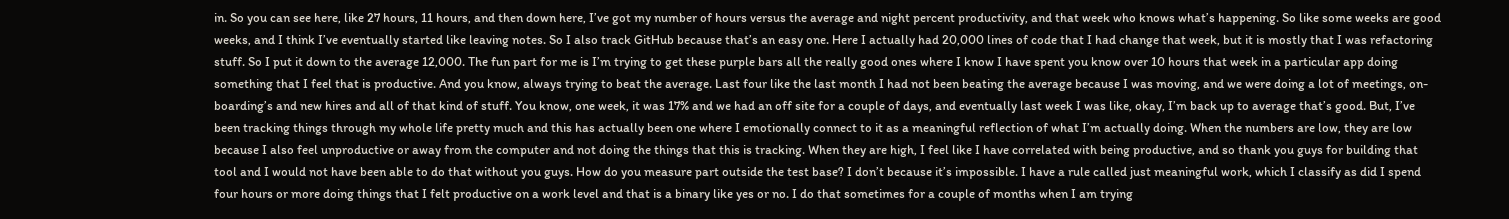in. So you can see here, like 27 hours, 11 hours, and then down here, I’ve got my number of hours versus the average and night percent productivity, and that week who knows what’s happening. So like some weeks are good weeks, and I think I’ve eventually started like leaving notes. So I also track GitHub because that’s an easy one. Here I actually had 20,000 lines of code that I had change that week, but it is mostly that I was refactoring stuff. So I put it down to the average 12,000. The fun part for me is I’m trying to get these purple bars all the really good ones where I know I have spent you know over 10 hours that week in a particular app doing something that I feel that is productive. And you know, always trying to beat the average. Last four like the last month I had not been beating the average because I was moving, and we were doing a lot of meetings, on-boarding’s and new hires and all of that kind of stuff. You know, one week, it was 17% and we had an off site for a couple of days, and eventually last week I was like, okay, I’m back up to average that’s good. But, I’ve been tracking things through my whole life pretty much and this has actually been one where I emotionally connect to it as a meaningful reflection of what I’m actually doing. When the numbers are low, they are low because I also feel unproductive or away from the computer and not doing the things that this is tracking. When they are high, I feel like I have correlated with being productive, and so thank you guys for building that tool and I would not have been able to do that without you guys. How do you measure part outside the test base? I don’t because it’s impossible. I have a rule called just meaningful work, which I classify as did I spend four hours or more doing things that I felt productive on a work level and that is a binary like yes or no. I do that sometimes for a couple of months when I am trying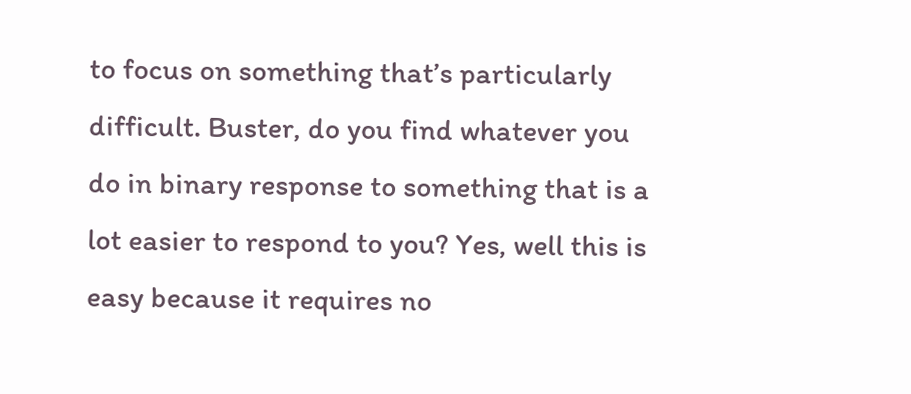to focus on something that’s particularly difficult. Buster, do you find whatever you do in binary response to something that is a lot easier to respond to you? Yes, well this is easy because it requires no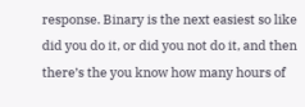response. Binary is the next easiest so like did you do it, or did you not do it, and then there’s the you know how many hours of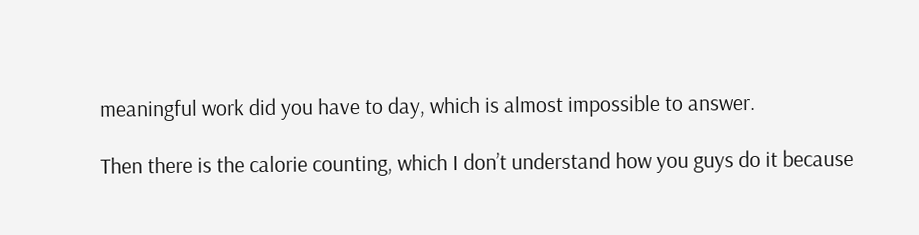meaningful work did you have to day, which is almost impossible to answer.

Then there is the calorie counting, which I don’t understand how you guys do it because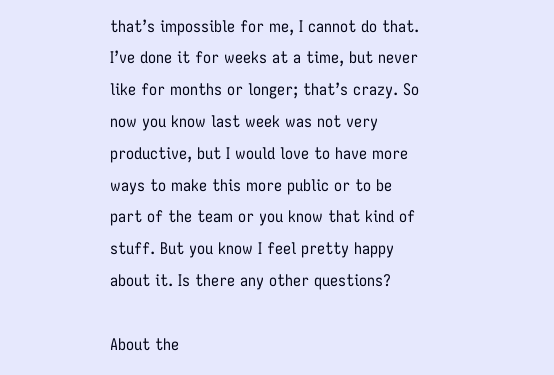that’s impossible for me, I cannot do that. I’ve done it for weeks at a time, but never like for months or longer; that’s crazy. So now you know last week was not very productive, but I would love to have more ways to make this more public or to be part of the team or you know that kind of stuff. But you know I feel pretty happy about it. Is there any other questions?

About the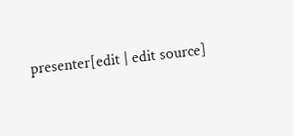presenter[edit | edit source]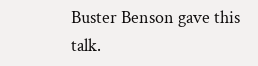Buster Benson gave this talk.